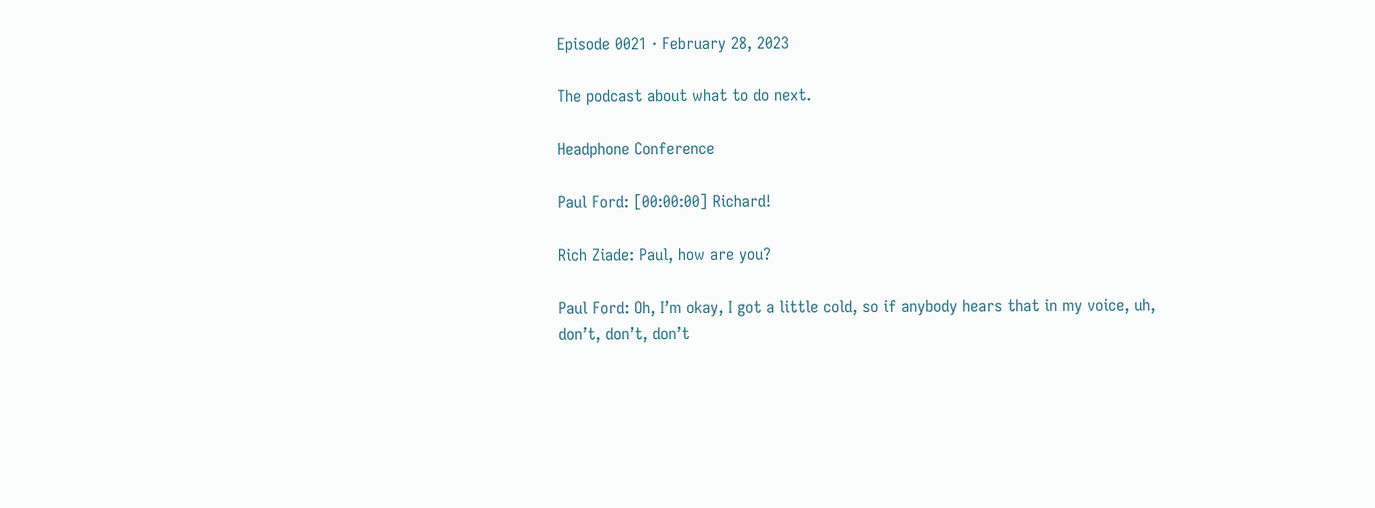Episode 0021 · February 28, 2023

The podcast about what to do next.

Headphone Conference

Paul Ford: [00:00:00] Richard!

Rich Ziade: Paul, how are you?

Paul Ford: Oh, I’m okay, I got a little cold, so if anybody hears that in my voice, uh, don’t, don’t, don’t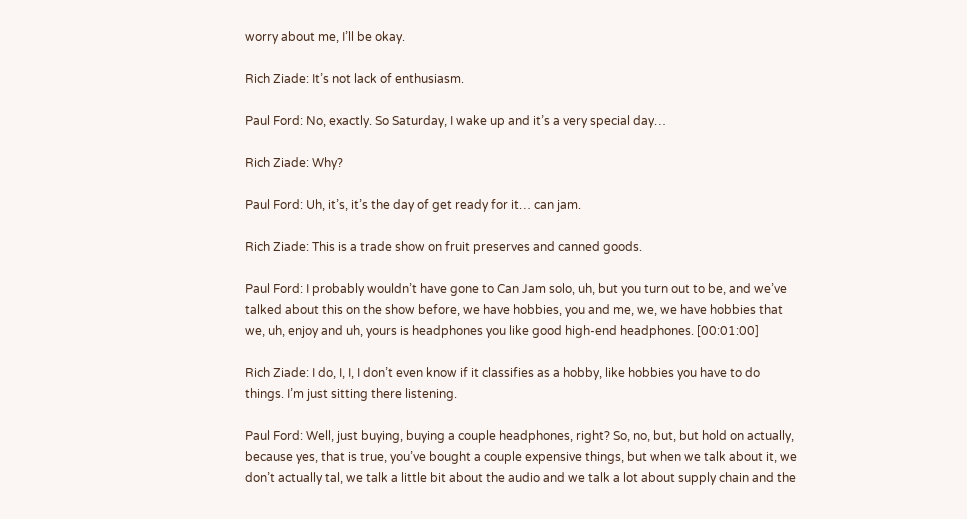worry about me, I’ll be okay.

Rich Ziade: It’s not lack of enthusiasm.

Paul Ford: No, exactly. So Saturday, I wake up and it’s a very special day…

Rich Ziade: Why?

Paul Ford: Uh, it’s, it’s the day of get ready for it… can jam.

Rich Ziade: This is a trade show on fruit preserves and canned goods.

Paul Ford: I probably wouldn’t have gone to Can Jam solo, uh, but you turn out to be, and we’ve talked about this on the show before, we have hobbies, you and me, we, we have hobbies that we, uh, enjoy and uh, yours is headphones you like good high-end headphones. [00:01:00]

Rich Ziade: I do, I, I, I don’t even know if it classifies as a hobby, like hobbies you have to do things. I’m just sitting there listening.

Paul Ford: Well, just buying, buying a couple headphones, right? So, no, but, but hold on actually, because yes, that is true, you’ve bought a couple expensive things, but when we talk about it, we don’t actually tal, we talk a little bit about the audio and we talk a lot about supply chain and the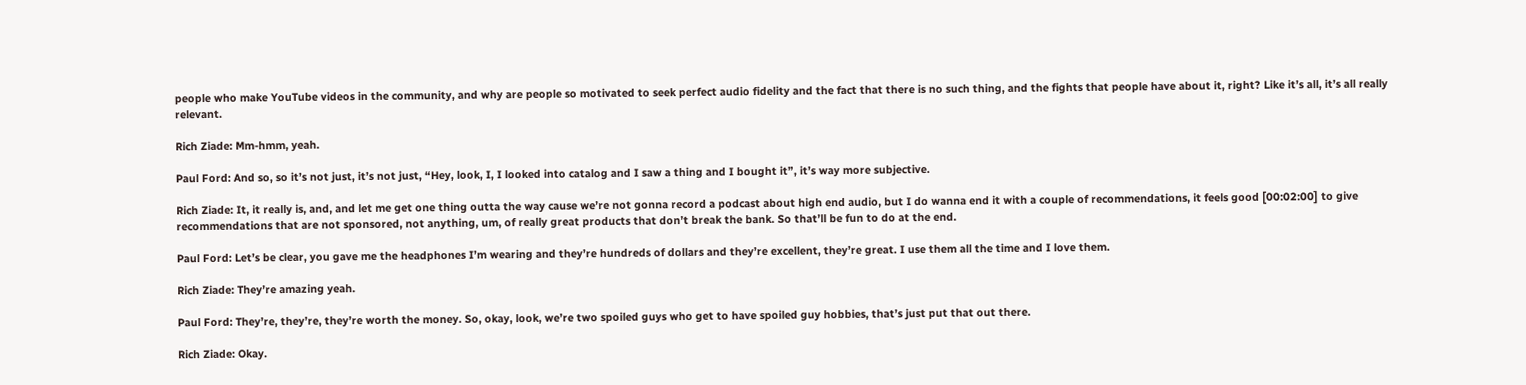people who make YouTube videos in the community, and why are people so motivated to seek perfect audio fidelity and the fact that there is no such thing, and the fights that people have about it, right? Like it’s all, it’s all really relevant.

Rich Ziade: Mm-hmm, yeah.

Paul Ford: And so, so it’s not just, it’s not just, “Hey, look, I, I looked into catalog and I saw a thing and I bought it”, it’s way more subjective.

Rich Ziade: It, it really is, and, and let me get one thing outta the way cause we’re not gonna record a podcast about high end audio, but I do wanna end it with a couple of recommendations, it feels good [00:02:00] to give recommendations that are not sponsored, not anything, um, of really great products that don’t break the bank. So that’ll be fun to do at the end.

Paul Ford: Let’s be clear, you gave me the headphones I’m wearing and they’re hundreds of dollars and they’re excellent, they’re great. I use them all the time and I love them.

Rich Ziade: They’re amazing yeah.

Paul Ford: They’re, they’re, they’re worth the money. So, okay, look, we’re two spoiled guys who get to have spoiled guy hobbies, that’s just put that out there.

Rich Ziade: Okay.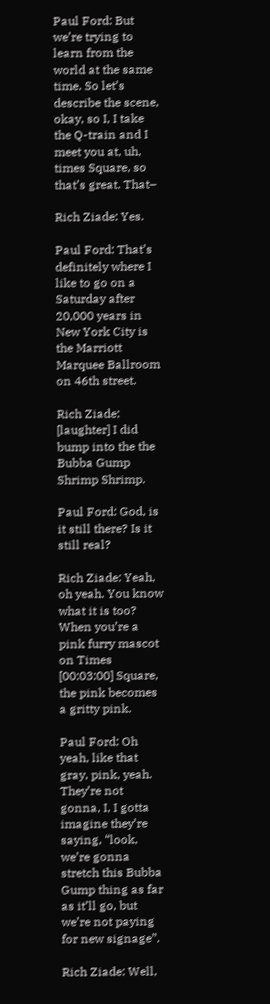Paul Ford: But we’re trying to learn from the world at the same time. So let’s describe the scene, okay, so I, I take the Q-train and I meet you at, uh, times Square, so that’s great. That–

Rich Ziade: Yes.

Paul Ford: That’s definitely where I like to go on a Saturday after 20,000 years in New York City is the Marriott Marquee Ballroom on 46th street.

Rich Ziade: [laughter] I did bump into the the Bubba Gump Shrimp Shrimp.

Paul Ford: God, is it still there? Is it still real?

Rich Ziade: Yeah, oh yeah. You know what it is too? When you’re a pink furry mascot on Times [00:03:00] Square, the pink becomes a gritty pink.

Paul Ford: Oh yeah, like that gray, pink, yeah. They’re not gonna, I, I gotta imagine they’re saying, “look, we’re gonna stretch this Bubba Gump thing as far as it’ll go, but we’re not paying for new signage”.

Rich Ziade: Well,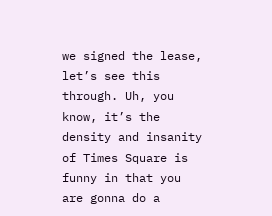we signed the lease, let’s see this through. Uh, you know, it’s the density and insanity of Times Square is funny in that you are gonna do a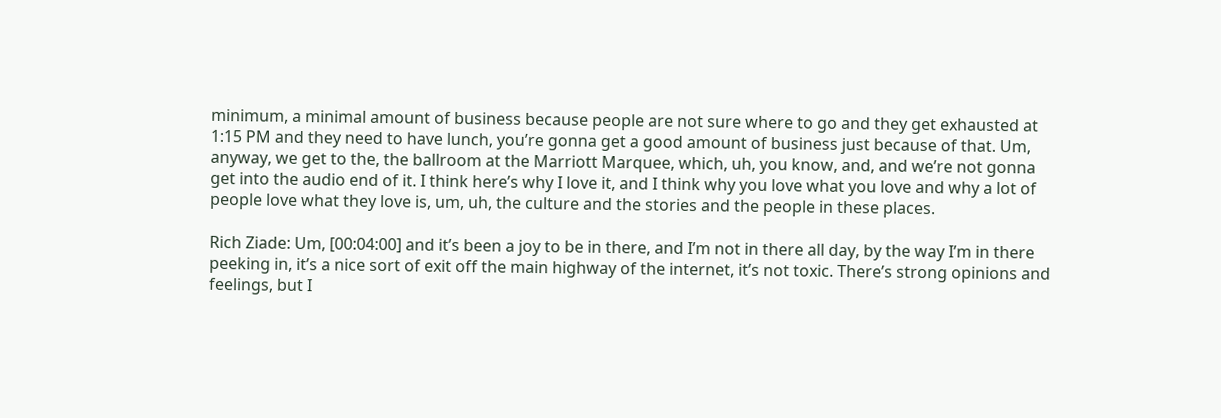minimum, a minimal amount of business because people are not sure where to go and they get exhausted at 1:15 PM and they need to have lunch, you’re gonna get a good amount of business just because of that. Um, anyway, we get to the, the ballroom at the Marriott Marquee, which, uh, you know, and, and we’re not gonna get into the audio end of it. I think here’s why I love it, and I think why you love what you love and why a lot of people love what they love is, um, uh, the culture and the stories and the people in these places.

Rich Ziade: Um, [00:04:00] and it’s been a joy to be in there, and I’m not in there all day, by the way I’m in there peeking in, it’s a nice sort of exit off the main highway of the internet, it’s not toxic. There’s strong opinions and feelings, but I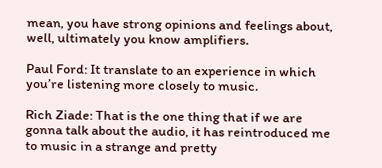mean, you have strong opinions and feelings about, well, ultimately you know amplifiers.

Paul Ford: It translate to an experience in which you’re listening more closely to music.

Rich Ziade: That is the one thing that if we are gonna talk about the audio, it has reintroduced me to music in a strange and pretty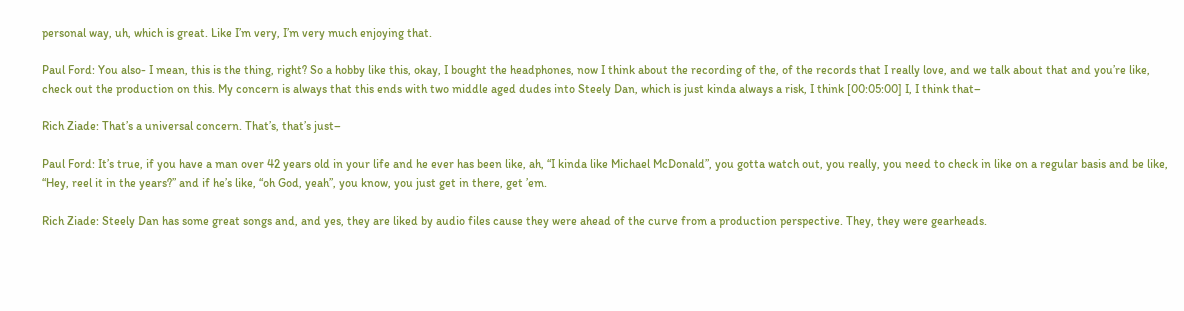personal way, uh, which is great. Like I’m very, I’m very much enjoying that.

Paul Ford: You also- I mean, this is the thing, right? So a hobby like this, okay, I bought the headphones, now I think about the recording of the, of the records that I really love, and we talk about that and you’re like, check out the production on this. My concern is always that this ends with two middle aged dudes into Steely Dan, which is just kinda always a risk, I think [00:05:00] I, I think that–

Rich Ziade: That’s a universal concern. That’s, that’s just–

Paul Ford: It’s true, if you have a man over 42 years old in your life and he ever has been like, ah, “I kinda like Michael McDonald”, you gotta watch out, you really, you need to check in like on a regular basis and be like, “Hey, reel it in the years?” and if he’s like, “oh God, yeah”, you know, you just get in there, get ’em.

Rich Ziade: Steely Dan has some great songs and, and yes, they are liked by audio files cause they were ahead of the curve from a production perspective. They, they were gearheads.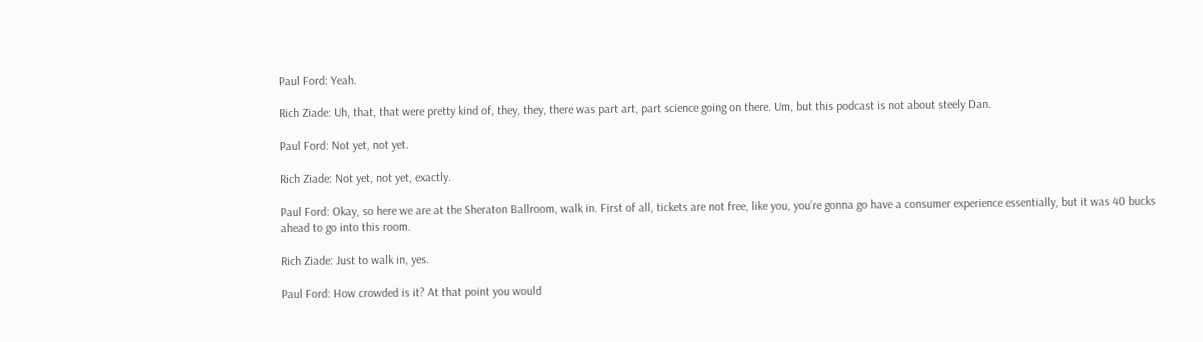Paul Ford: Yeah.

Rich Ziade: Uh, that, that were pretty kind of, they, they, there was part art, part science going on there. Um, but this podcast is not about steely Dan.

Paul Ford: Not yet, not yet.

Rich Ziade: Not yet, not yet, exactly.

Paul Ford: Okay, so here we are at the Sheraton Ballroom, walk in. First of all, tickets are not free, like you, you’re gonna go have a consumer experience essentially, but it was 40 bucks ahead to go into this room.

Rich Ziade: Just to walk in, yes.

Paul Ford: How crowded is it? At that point you would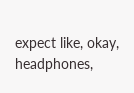expect like, okay, headphones,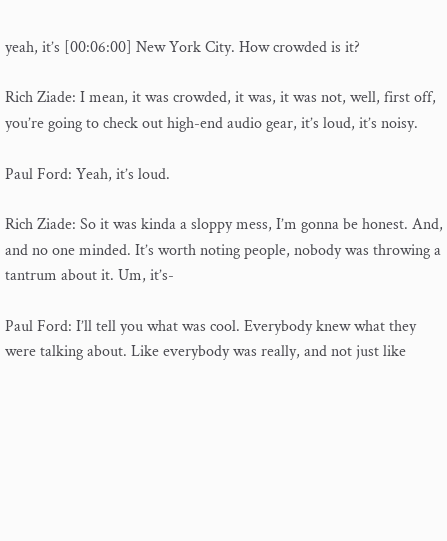yeah, it’s [00:06:00] New York City. How crowded is it?

Rich Ziade: I mean, it was crowded, it was, it was not, well, first off, you’re going to check out high-end audio gear, it’s loud, it’s noisy.

Paul Ford: Yeah, it’s loud.

Rich Ziade: So it was kinda a sloppy mess, I’m gonna be honest. And, and no one minded. It’s worth noting people, nobody was throwing a tantrum about it. Um, it’s-

Paul Ford: I’ll tell you what was cool. Everybody knew what they were talking about. Like everybody was really, and not just like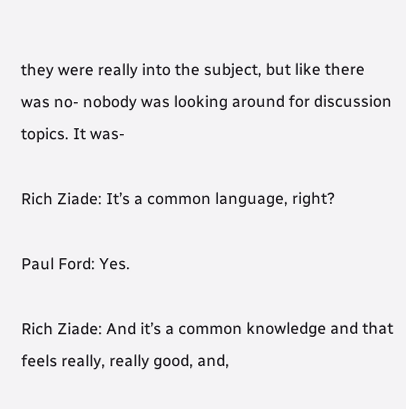they were really into the subject, but like there was no- nobody was looking around for discussion topics. It was-

Rich Ziade: It’s a common language, right?

Paul Ford: Yes.

Rich Ziade: And it’s a common knowledge and that feels really, really good, and,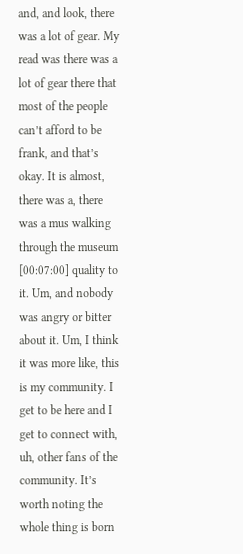and, and look, there was a lot of gear. My read was there was a lot of gear there that most of the people can’t afford to be frank, and that’s okay. It is almost, there was a, there was a mus walking through the museum [00:07:00] quality to it. Um, and nobody was angry or bitter about it. Um, I think it was more like, this is my community. I get to be here and I get to connect with, uh, other fans of the community. It’s worth noting the whole thing is born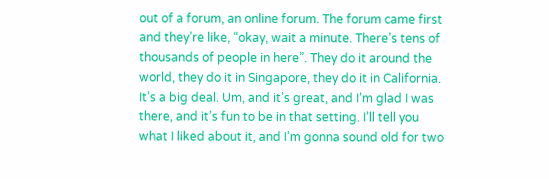out of a forum, an online forum. The forum came first and they’re like, “okay, wait a minute. There’s tens of thousands of people in here”. They do it around the world, they do it in Singapore, they do it in California. It’s a big deal. Um, and it’s great, and I’m glad I was there, and it’s fun to be in that setting. I’ll tell you what I liked about it, and I’m gonna sound old for two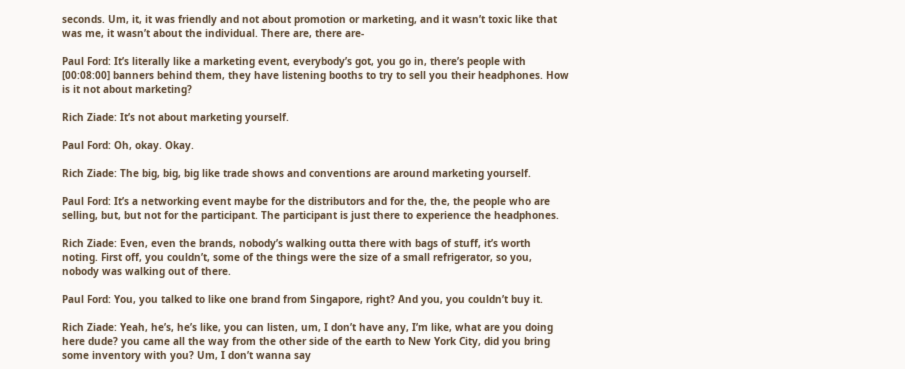seconds. Um, it, it was friendly and not about promotion or marketing, and it wasn’t toxic like that was me, it wasn’t about the individual. There are, there are-

Paul Ford: It’s literally like a marketing event, everybody’s got, you go in, there’s people with [00:08:00] banners behind them, they have listening booths to try to sell you their headphones. How is it not about marketing?

Rich Ziade: It’s not about marketing yourself.

Paul Ford: Oh, okay. Okay.

Rich Ziade: The big, big, big like trade shows and conventions are around marketing yourself.

Paul Ford: It’s a networking event maybe for the distributors and for the, the, the people who are selling, but, but not for the participant. The participant is just there to experience the headphones.

Rich Ziade: Even, even the brands, nobody’s walking outta there with bags of stuff, it’s worth noting. First off, you couldn’t, some of the things were the size of a small refrigerator, so you, nobody was walking out of there.

Paul Ford: You, you talked to like one brand from Singapore, right? And you, you couldn’t buy it.

Rich Ziade: Yeah, he’s, he’s like, you can listen, um, I don’t have any, I’m like, what are you doing here dude? you came all the way from the other side of the earth to New York City, did you bring some inventory with you? Um, I don’t wanna say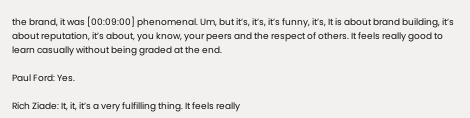the brand, it was [00:09:00] phenomenal. Um, but it’s, it’s, it’s funny, it’s, It is about brand building, it’s about reputation, it’s about, you know, your peers and the respect of others. It feels really good to learn casually without being graded at the end.

Paul Ford: Yes.

Rich Ziade: It, it, it’s a very fulfilling thing. It feels really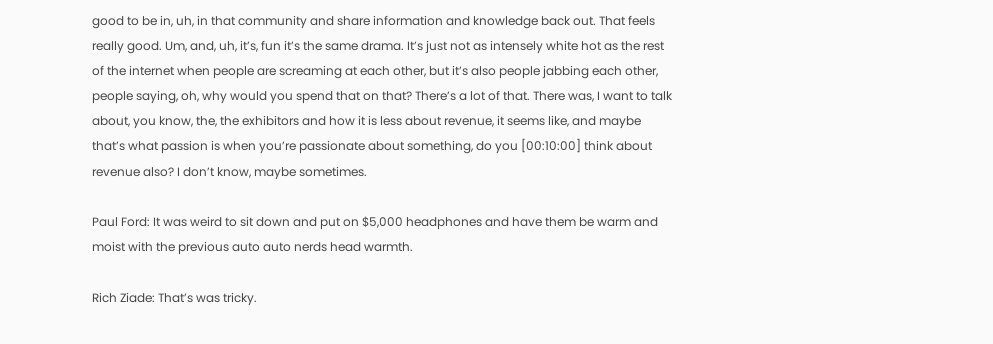good to be in, uh, in that community and share information and knowledge back out. That feels really good. Um, and, uh, it’s, fun it’s the same drama. It’s just not as intensely white hot as the rest of the internet when people are screaming at each other, but it’s also people jabbing each other, people saying, oh, why would you spend that on that? There’s a lot of that. There was, I want to talk about, you know, the, the exhibitors and how it is less about revenue, it seems like, and maybe that’s what passion is when you’re passionate about something, do you [00:10:00] think about revenue also? I don’t know, maybe sometimes.

Paul Ford: It was weird to sit down and put on $5,000 headphones and have them be warm and moist with the previous auto auto nerds head warmth.

Rich Ziade: That’s was tricky.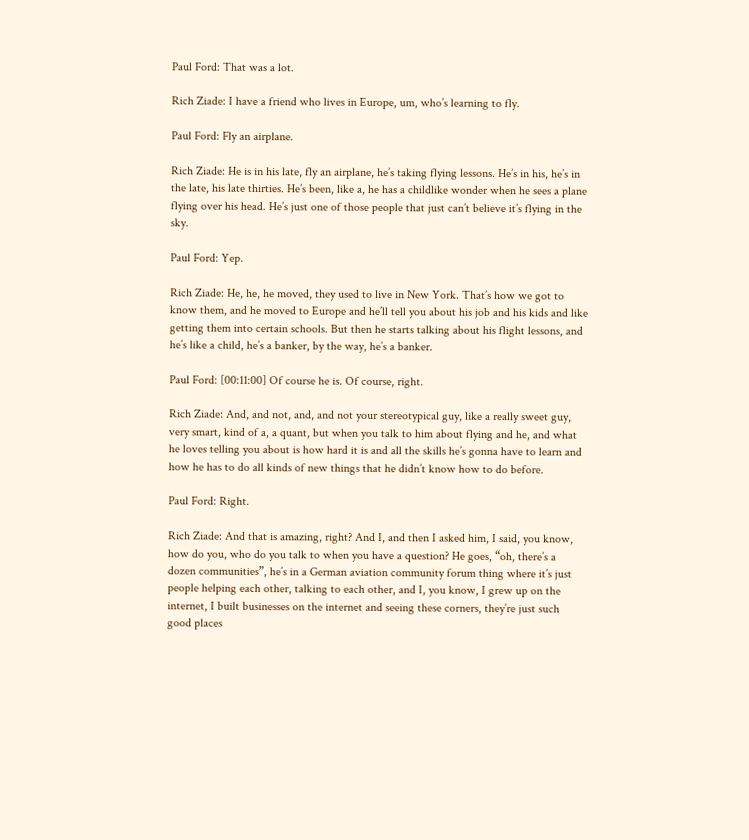Paul Ford: That was a lot.

Rich Ziade: I have a friend who lives in Europe, um, who’s learning to fly.

Paul Ford: Fly an airplane.

Rich Ziade: He is in his late, fly an airplane, he’s taking flying lessons. He’s in his, he’s in the late, his late thirties. He’s been, like a, he has a childlike wonder when he sees a plane flying over his head. He’s just one of those people that just can’t believe it’s flying in the sky.

Paul Ford: Yep.

Rich Ziade: He, he, he moved, they used to live in New York. That’s how we got to know them, and he moved to Europe and he’ll tell you about his job and his kids and like getting them into certain schools. But then he starts talking about his flight lessons, and he’s like a child, he’s a banker, by the way, he’s a banker.

Paul Ford: [00:11:00] Of course he is. Of course, right.

Rich Ziade: And, and not, and, and not your stereotypical guy, like a really sweet guy, very smart, kind of a, a quant, but when you talk to him about flying and he, and what he loves telling you about is how hard it is and all the skills he’s gonna have to learn and how he has to do all kinds of new things that he didn’t know how to do before.

Paul Ford: Right.

Rich Ziade: And that is amazing, right? And I, and then I asked him, I said, you know, how do you, who do you talk to when you have a question? He goes, “oh, there’s a dozen communities”, he’s in a German aviation community forum thing where it’s just people helping each other, talking to each other, and I, you know, I grew up on the internet, I built businesses on the internet and seeing these corners, they’re just such good places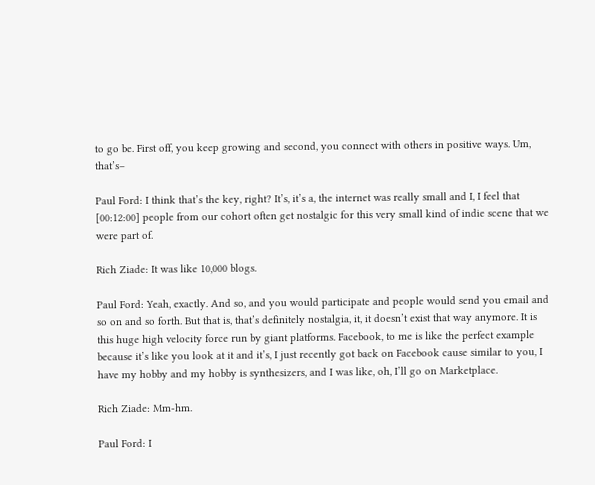to go be. First off, you keep growing and second, you connect with others in positive ways. Um, that’s–

Paul Ford: I think that’s the key, right? It’s, it’s a, the internet was really small and I, I feel that [00:12:00] people from our cohort often get nostalgic for this very small kind of indie scene that we were part of.

Rich Ziade: It was like 10,000 blogs.

Paul Ford: Yeah, exactly. And so, and you would participate and people would send you email and so on and so forth. But that is, that’s definitely nostalgia, it, it doesn’t exist that way anymore. It is this huge high velocity force run by giant platforms. Facebook, to me is like the perfect example because it’s like you look at it and it’s, I just recently got back on Facebook cause similar to you, I have my hobby and my hobby is synthesizers, and I was like, oh, I’ll go on Marketplace.

Rich Ziade: Mm-hm.

Paul Ford: I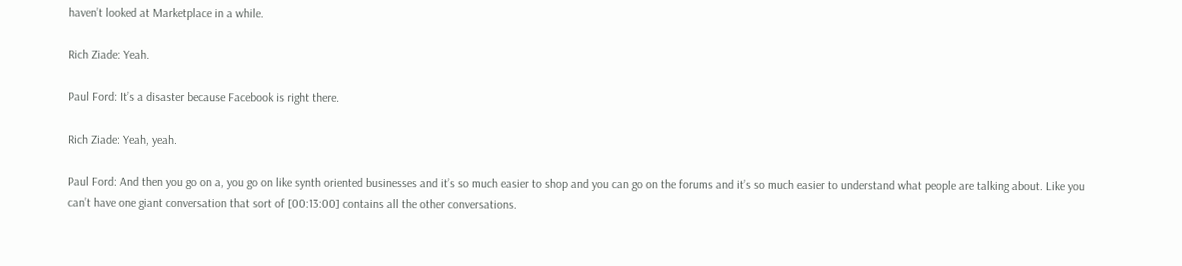haven’t looked at Marketplace in a while.

Rich Ziade: Yeah.

Paul Ford: It’s a disaster because Facebook is right there.

Rich Ziade: Yeah, yeah.

Paul Ford: And then you go on a, you go on like synth oriented businesses and it’s so much easier to shop and you can go on the forums and it’s so much easier to understand what people are talking about. Like you can’t have one giant conversation that sort of [00:13:00] contains all the other conversations.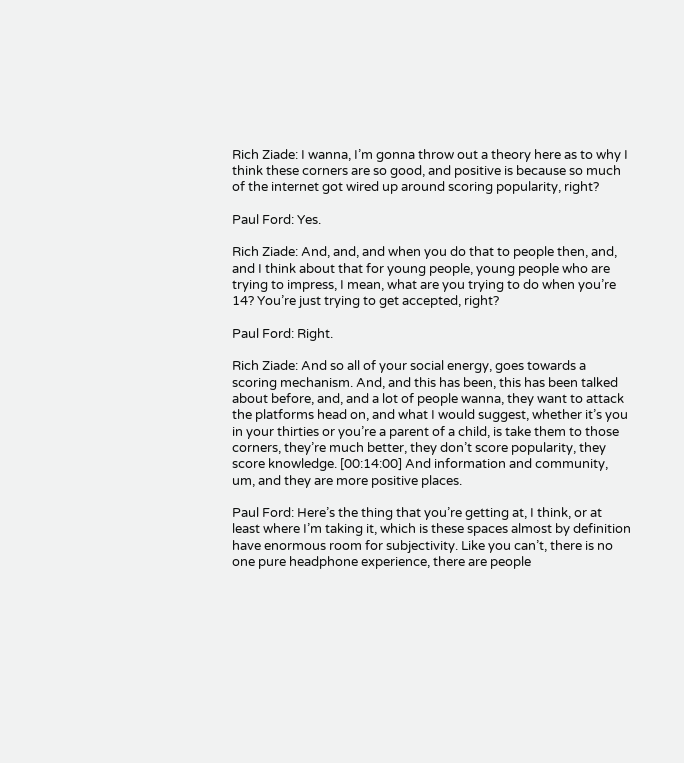Rich Ziade: I wanna, I’m gonna throw out a theory here as to why I think these corners are so good, and positive is because so much of the internet got wired up around scoring popularity, right?

Paul Ford: Yes.

Rich Ziade: And, and, and when you do that to people then, and, and I think about that for young people, young people who are trying to impress, I mean, what are you trying to do when you’re 14? You’re just trying to get accepted, right?

Paul Ford: Right.

Rich Ziade: And so all of your social energy, goes towards a scoring mechanism. And, and this has been, this has been talked about before, and, and a lot of people wanna, they want to attack the platforms head on, and what I would suggest, whether it’s you in your thirties or you’re a parent of a child, is take them to those corners, they’re much better, they don’t score popularity, they score knowledge. [00:14:00] And information and community, um, and they are more positive places.

Paul Ford: Here’s the thing that you’re getting at, I think, or at least where I’m taking it, which is these spaces almost by definition have enormous room for subjectivity. Like you can’t, there is no one pure headphone experience, there are people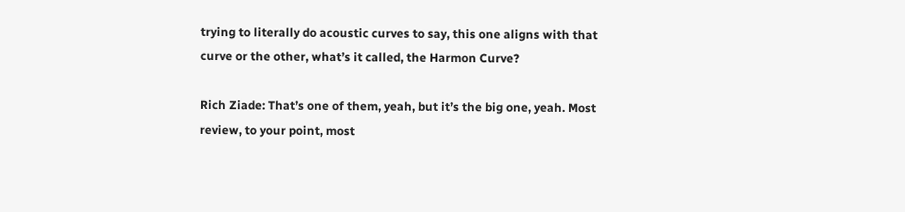trying to literally do acoustic curves to say, this one aligns with that curve or the other, what’s it called, the Harmon Curve?

Rich Ziade: That’s one of them, yeah, but it’s the big one, yeah. Most review, to your point, most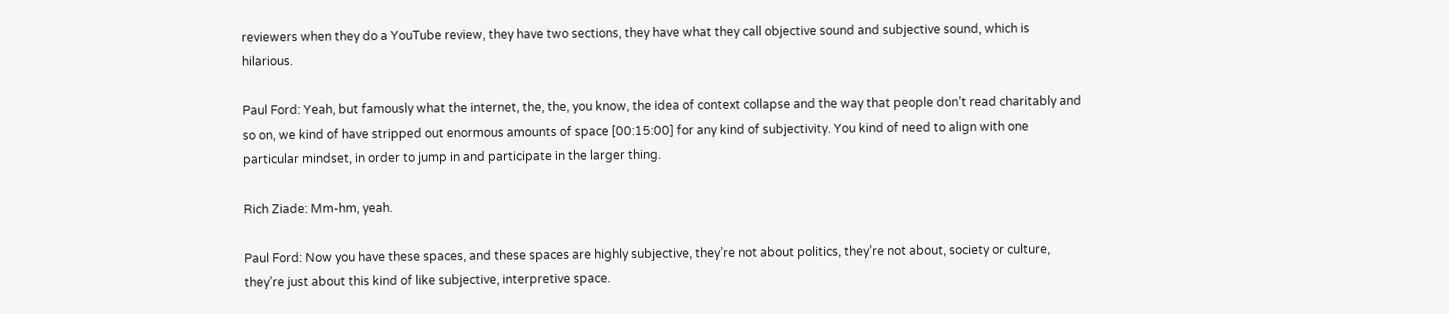reviewers when they do a YouTube review, they have two sections, they have what they call objective sound and subjective sound, which is hilarious.

Paul Ford: Yeah, but famously what the internet, the, the, you know, the idea of context collapse and the way that people don’t read charitably and so on, we kind of have stripped out enormous amounts of space [00:15:00] for any kind of subjectivity. You kind of need to align with one particular mindset, in order to jump in and participate in the larger thing.

Rich Ziade: Mm-hm, yeah.

Paul Ford: Now you have these spaces, and these spaces are highly subjective, they’re not about politics, they’re not about, society or culture, they’re just about this kind of like subjective, interpretive space.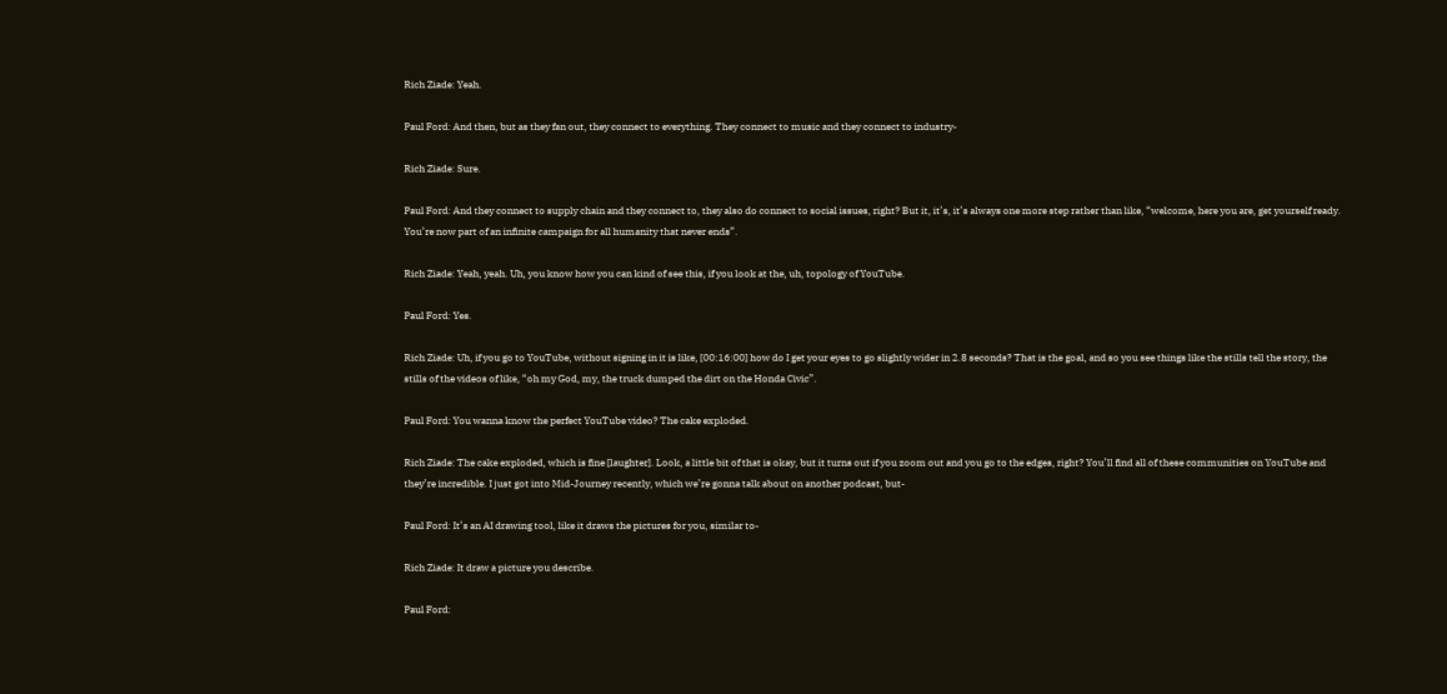Rich Ziade: Yeah.

Paul Ford: And then, but as they fan out, they connect to everything. They connect to music and they connect to industry-

Rich Ziade: Sure.

Paul Ford: And they connect to supply chain and they connect to, they also do connect to social issues, right? But it, it’s, it’s always one more step rather than like, “welcome, here you are, get yourself ready. You’re now part of an infinite campaign for all humanity that never ends”.

Rich Ziade: Yeah, yeah. Uh, you know how you can kind of see this, if you look at the, uh, topology of YouTube.

Paul Ford: Yes.

Rich Ziade: Uh, if you go to YouTube, without signing in it is like, [00:16:00] how do I get your eyes to go slightly wider in 2.8 seconds? That is the goal, and so you see things like the stills tell the story, the stills of the videos of like, “oh my God, my, the truck dumped the dirt on the Honda Civic”.

Paul Ford: You wanna know the perfect YouTube video? The cake exploded.

Rich Ziade: The cake exploded, which is fine [laughter]. Look, a little bit of that is okay, but it turns out if you zoom out and you go to the edges, right? You’ll find all of these communities on YouTube and they’re incredible. I just got into Mid-Journey recently, which we’re gonna talk about on another podcast, but-

Paul Ford: It’s an AI drawing tool, like it draws the pictures for you, similar to-

Rich Ziade: It draw a picture you describe.

Paul Ford: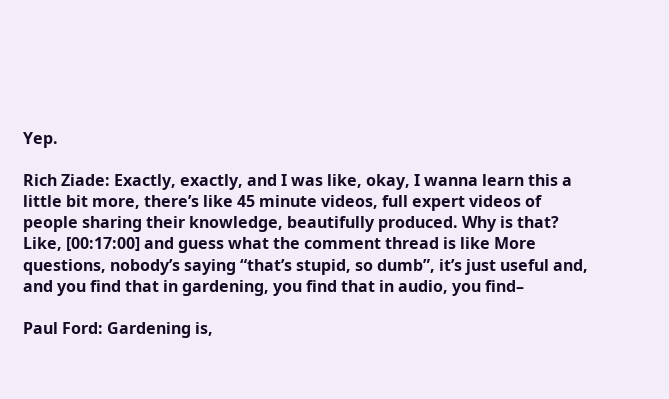Yep.

Rich Ziade: Exactly, exactly, and I was like, okay, I wanna learn this a little bit more, there’s like 45 minute videos, full expert videos of people sharing their knowledge, beautifully produced. Why is that? Like, [00:17:00] and guess what the comment thread is like More questions, nobody’s saying “that’s stupid, so dumb”, it’s just useful and, and you find that in gardening, you find that in audio, you find–

Paul Ford: Gardening is,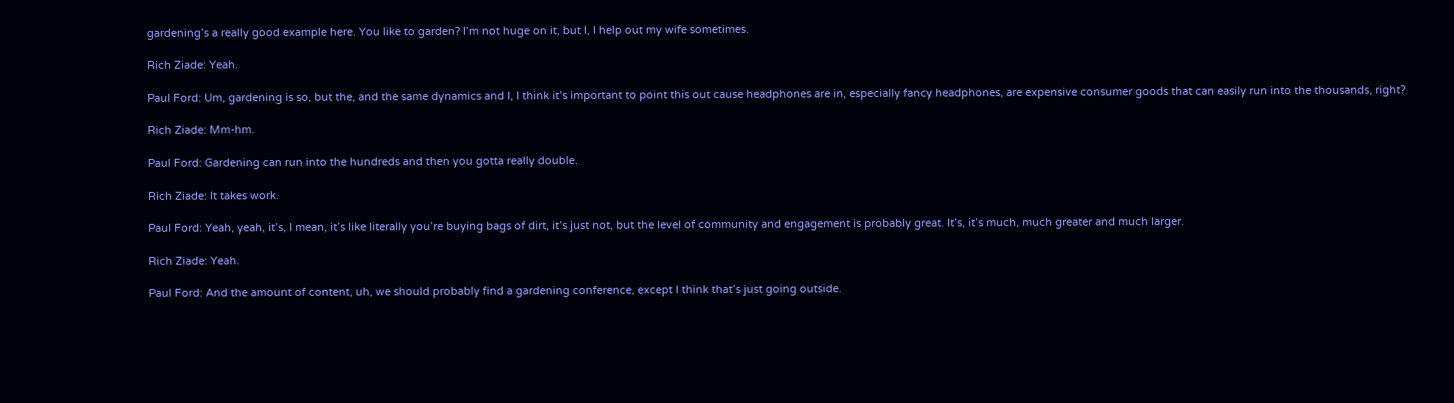gardening’s a really good example here. You like to garden? I’m not huge on it, but I, I help out my wife sometimes.

Rich Ziade: Yeah.

Paul Ford: Um, gardening is so, but the, and the same dynamics and I, I think it’s important to point this out cause headphones are in, especially fancy headphones, are expensive consumer goods that can easily run into the thousands, right?

Rich Ziade: Mm-hm.

Paul Ford: Gardening can run into the hundreds and then you gotta really double.

Rich Ziade: It takes work.

Paul Ford: Yeah, yeah, it’s, I mean, it’s like literally you’re buying bags of dirt, it’s just not, but the level of community and engagement is probably great. It’s, it’s much, much greater and much larger.

Rich Ziade: Yeah.

Paul Ford: And the amount of content, uh, we should probably find a gardening conference, except I think that’s just going outside.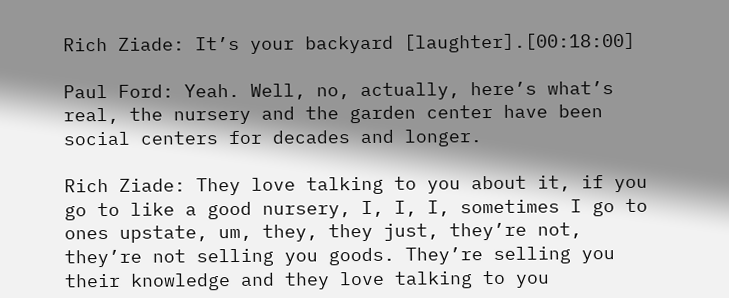Rich Ziade: It’s your backyard [laughter].[00:18:00]

Paul Ford: Yeah. Well, no, actually, here’s what’s real, the nursery and the garden center have been social centers for decades and longer.

Rich Ziade: They love talking to you about it, if you go to like a good nursery, I, I, I, sometimes I go to ones upstate, um, they, they just, they’re not, they’re not selling you goods. They’re selling you their knowledge and they love talking to you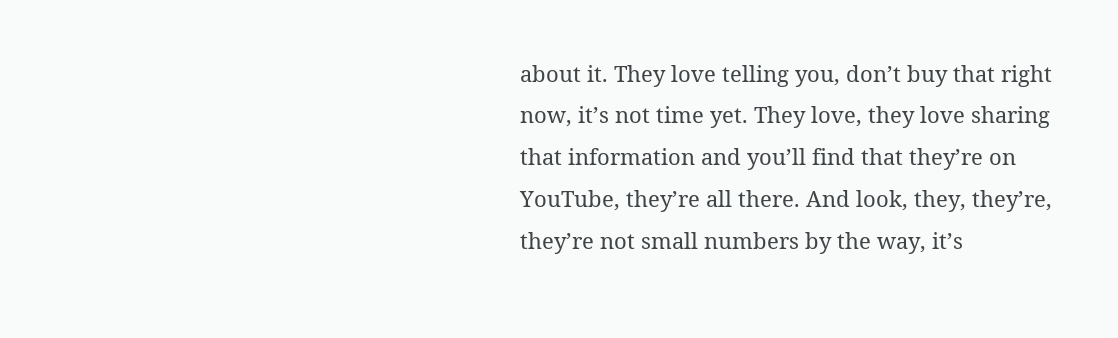about it. They love telling you, don’t buy that right now, it’s not time yet. They love, they love sharing that information and you’ll find that they’re on YouTube, they’re all there. And look, they, they’re, they’re not small numbers by the way, it’s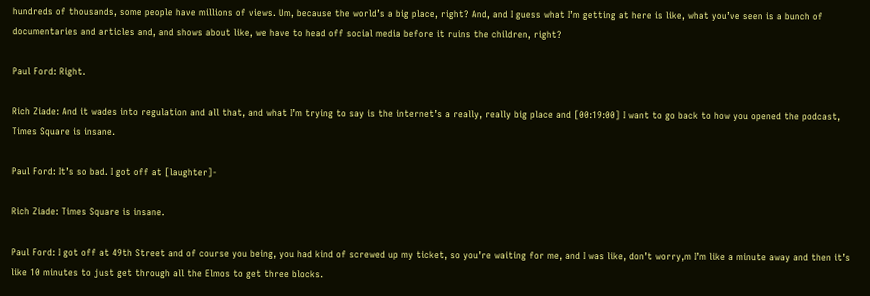hundreds of thousands, some people have millions of views. Um, because the world’s a big place, right? And, and I guess what I’m getting at here is like, what you’ve seen is a bunch of documentaries and articles and, and shows about like, we have to head off social media before it ruins the children, right?

Paul Ford: Right.

Rich Ziade: And it wades into regulation and all that, and what I’m trying to say is the internet’s a really, really big place and [00:19:00] I want to go back to how you opened the podcast, Times Square is insane.

Paul Ford: It’s so bad. I got off at [laughter]-

Rich Ziade: Times Square is insane.

Paul Ford: I got off at 49th Street and of course you being, you had kind of screwed up my ticket, so you’re waiting for me, and I was like, don’t worry,m I’m like a minute away and then it’s like 10 minutes to just get through all the Elmos to get three blocks.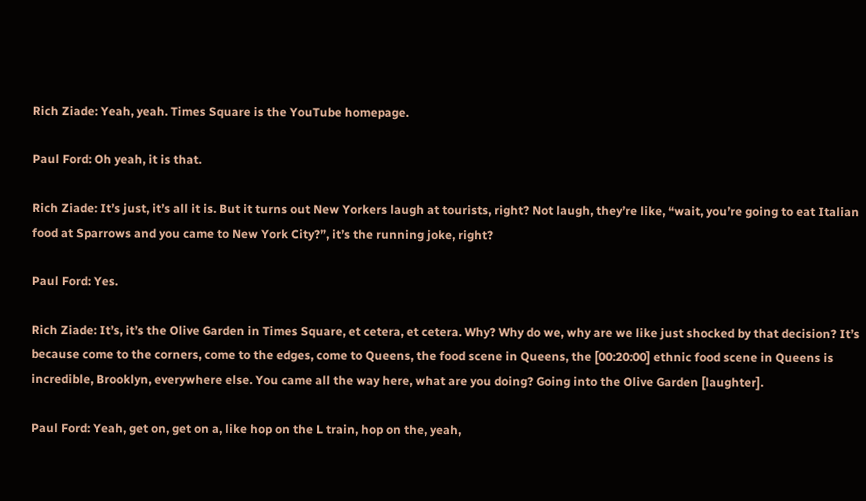Rich Ziade: Yeah, yeah. Times Square is the YouTube homepage.

Paul Ford: Oh yeah, it is that.

Rich Ziade: It’s just, it’s all it is. But it turns out New Yorkers laugh at tourists, right? Not laugh, they’re like, “wait, you’re going to eat Italian food at Sparrows and you came to New York City?”, it’s the running joke, right?

Paul Ford: Yes.

Rich Ziade: It’s, it’s the Olive Garden in Times Square, et cetera, et cetera. Why? Why do we, why are we like just shocked by that decision? It’s because come to the corners, come to the edges, come to Queens, the food scene in Queens, the [00:20:00] ethnic food scene in Queens is incredible, Brooklyn, everywhere else. You came all the way here, what are you doing? Going into the Olive Garden [laughter].

Paul Ford: Yeah, get on, get on a, like hop on the L train, hop on the, yeah,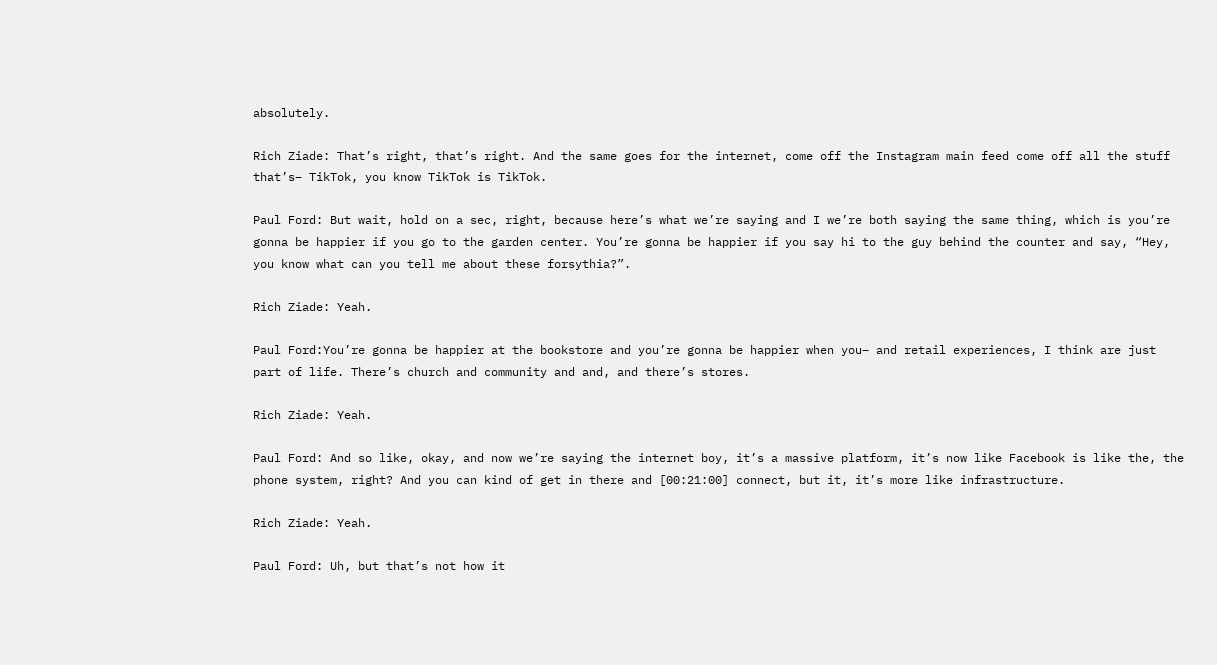absolutely.

Rich Ziade: That’s right, that’s right. And the same goes for the internet, come off the Instagram main feed come off all the stuff that’s– TikTok, you know TikTok is TikTok.

Paul Ford: But wait, hold on a sec, right, because here’s what we’re saying and I we’re both saying the same thing, which is you’re gonna be happier if you go to the garden center. You’re gonna be happier if you say hi to the guy behind the counter and say, “Hey, you know what can you tell me about these forsythia?”.

Rich Ziade: Yeah.

Paul Ford:You’re gonna be happier at the bookstore and you’re gonna be happier when you– and retail experiences, I think are just part of life. There’s church and community and and, and there’s stores.

Rich Ziade: Yeah.

Paul Ford: And so like, okay, and now we’re saying the internet boy, it’s a massive platform, it’s now like Facebook is like the, the phone system, right? And you can kind of get in there and [00:21:00] connect, but it, it’s more like infrastructure.

Rich Ziade: Yeah.

Paul Ford: Uh, but that’s not how it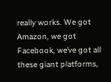really works. We got Amazon, we got Facebook, we’ve got all these giant platforms,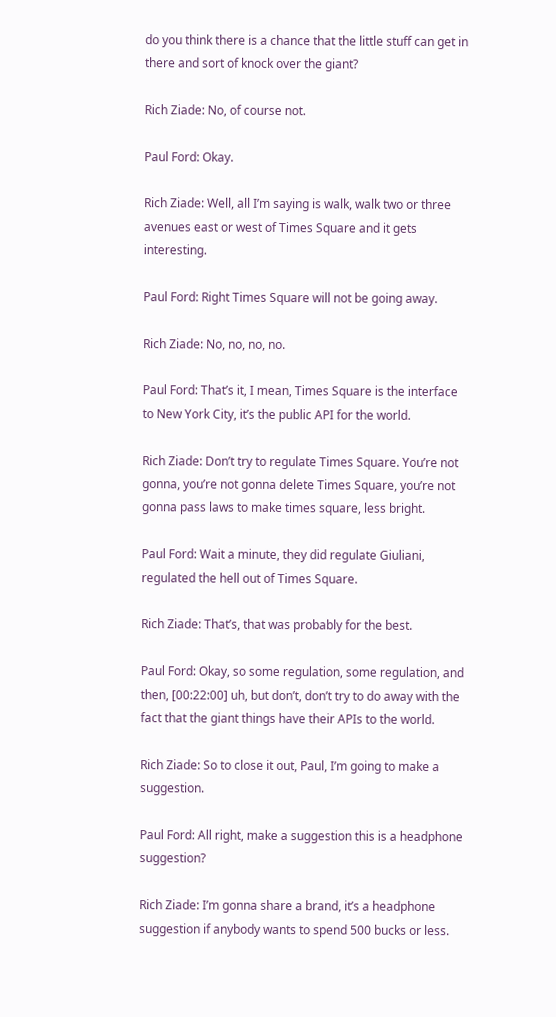do you think there is a chance that the little stuff can get in there and sort of knock over the giant?

Rich Ziade: No, of course not.

Paul Ford: Okay.

Rich Ziade: Well, all I’m saying is walk, walk two or three avenues east or west of Times Square and it gets interesting.

Paul Ford: Right Times Square will not be going away.

Rich Ziade: No, no, no, no.

Paul Ford: That’s it, I mean, Times Square is the interface to New York City, it’s the public API for the world.

Rich Ziade: Don’t try to regulate Times Square. You’re not gonna, you’re not gonna delete Times Square, you’re not gonna pass laws to make times square, less bright.

Paul Ford: Wait a minute, they did regulate Giuliani, regulated the hell out of Times Square.

Rich Ziade: That’s, that was probably for the best.

Paul Ford: Okay, so some regulation, some regulation, and then, [00:22:00] uh, but don’t, don’t try to do away with the fact that the giant things have their APIs to the world.

Rich Ziade: So to close it out, Paul, I’m going to make a suggestion.

Paul Ford: All right, make a suggestion this is a headphone suggestion?

Rich Ziade: I’m gonna share a brand, it’s a headphone suggestion if anybody wants to spend 500 bucks or less.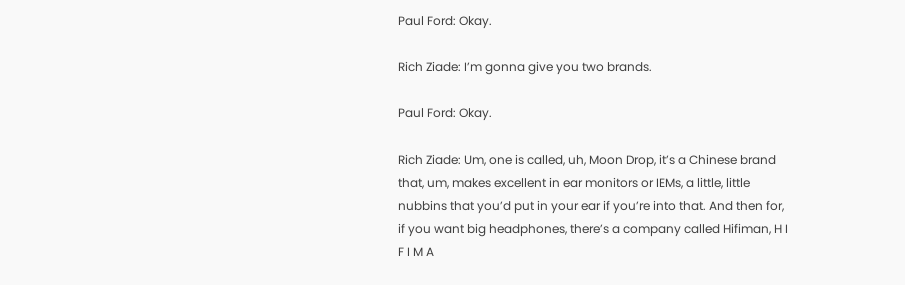Paul Ford: Okay.

Rich Ziade: I’m gonna give you two brands.

Paul Ford: Okay.

Rich Ziade: Um, one is called, uh, Moon Drop, it’s a Chinese brand that, um, makes excellent in ear monitors or IEMs, a little, little nubbins that you’d put in your ear if you’re into that. And then for, if you want big headphones, there’s a company called Hifiman, H I F I M A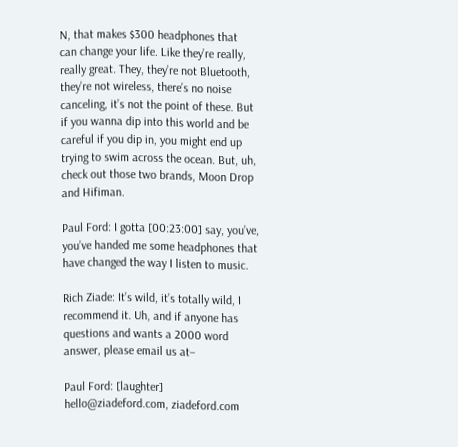N, that makes $300 headphones that can change your life. Like they’re really, really great. They, they’re not Bluetooth, they’re not wireless, there’s no noise canceling, it’s not the point of these. But if you wanna dip into this world and be careful if you dip in, you might end up trying to swim across the ocean. But, uh, check out those two brands, Moon Drop and Hifiman.

Paul Ford: I gotta [00:23:00] say, you’ve, you’ve handed me some headphones that have changed the way I listen to music.

Rich Ziade: It’s wild, it’s totally wild, I recommend it. Uh, and if anyone has questions and wants a 2000 word answer, please email us at–

Paul Ford: [laughter] hello@ziadeford.com, ziadeford.com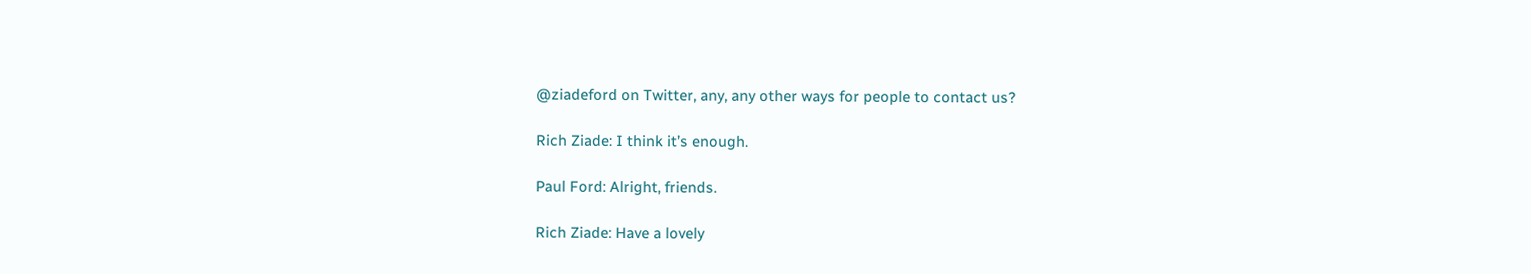@ziadeford on Twitter, any, any other ways for people to contact us?

Rich Ziade: I think it’s enough.

Paul Ford: Alright, friends.

Rich Ziade: Have a lovely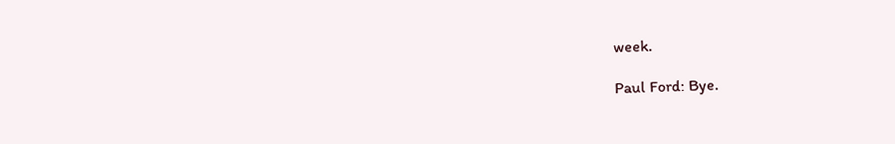week.

Paul Ford: Bye.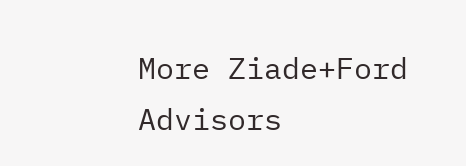More Ziade+Ford Advisors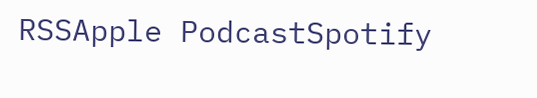RSSApple PodcastSpotify